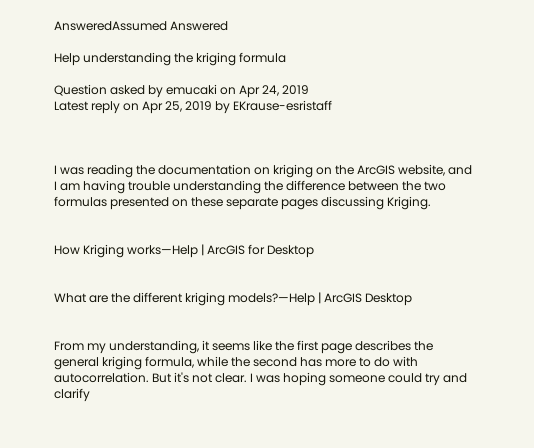AnsweredAssumed Answered

Help understanding the kriging formula

Question asked by emucaki on Apr 24, 2019
Latest reply on Apr 25, 2019 by EKrause-esristaff



I was reading the documentation on kriging on the ArcGIS website, and I am having trouble understanding the difference between the two formulas presented on these separate pages discussing Kriging.


How Kriging works—Help | ArcGIS for Desktop


What are the different kriging models?—Help | ArcGIS Desktop


From my understanding, it seems like the first page describes the general kriging formula, while the second has more to do with autocorrelation. But it's not clear. I was hoping someone could try and clarify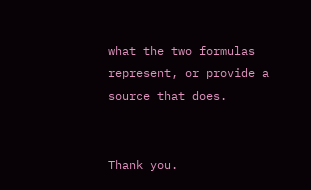what the two formulas represent, or provide a source that does.


Thank you.